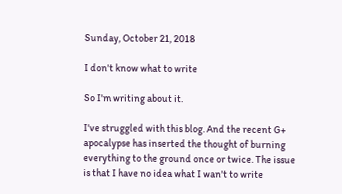Sunday, October 21, 2018

I don't know what to write

So I'm writing about it.

I've struggled with this blog. And the recent G+ apocalypse has inserted the thought of burning everything to the ground once or twice. The issue is that I have no idea what I wan't to write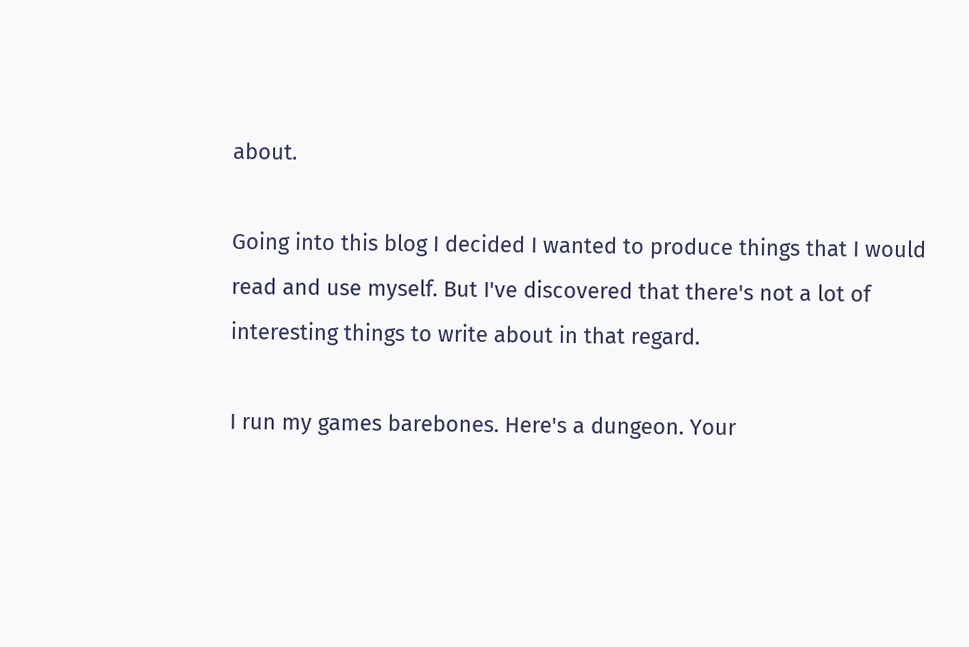about.

Going into this blog I decided I wanted to produce things that I would read and use myself. But I've discovered that there's not a lot of interesting things to write about in that regard.

I run my games barebones. Here's a dungeon. Your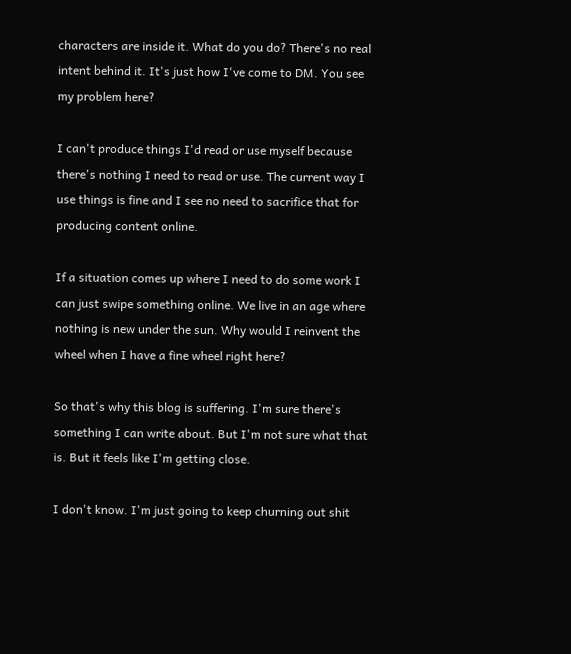characters are inside it. What do you do? There's no real intent behind it. It's just how I've come to DM. You see my problem here?

I can't produce things I'd read or use myself because there's nothing I need to read or use. The current way I use things is fine and I see no need to sacrifice that for producing content online.

If a situation comes up where I need to do some work I can just swipe something online. We live in an age where nothing is new under the sun. Why would I reinvent the wheel when I have a fine wheel right here?

So that's why this blog is suffering. I'm sure there's something I can write about. But I'm not sure what that is. But it feels like I'm getting close.

I don't know. I'm just going to keep churning out shit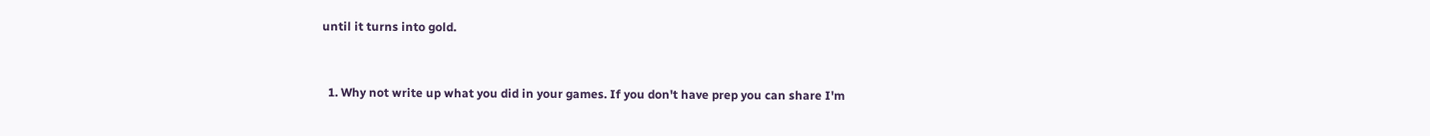until it turns into gold.


  1. Why not write up what you did in your games. If you don't have prep you can share I'm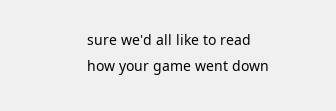sure we'd all like to read how your game went down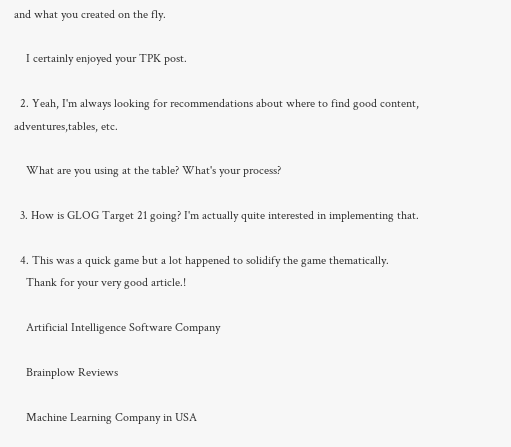and what you created on the fly.

    I certainly enjoyed your TPK post.

  2. Yeah, I'm always looking for recommendations about where to find good content, adventures,tables, etc.

    What are you using at the table? What's your process?

  3. How is GLOG Target 21 going? I'm actually quite interested in implementing that.

  4. This was a quick game but a lot happened to solidify the game thematically.
    Thank for your very good article.!

    Artificial Intelligence Software Company

    Brainplow Reviews

    Machine Learning Company in USA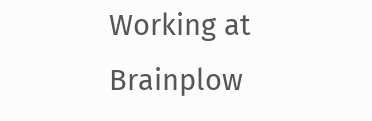Working at Brainplow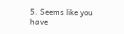5. Seems like you have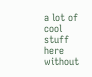a lot of cool stuff here without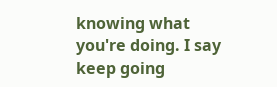knowing what you're doing. I say keep going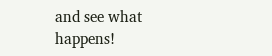and see what happens!